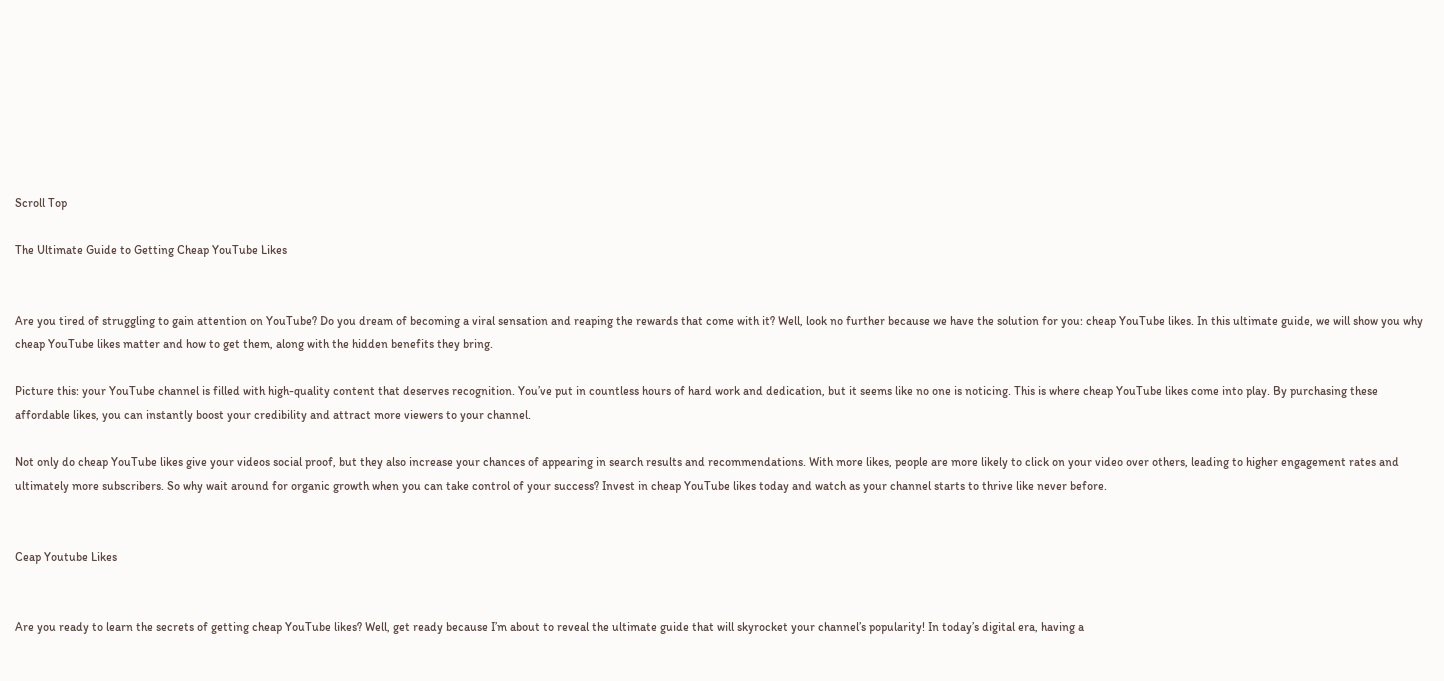Scroll Top

The Ultimate Guide to Getting Cheap YouTube Likes


Are you tired of struggling to gain attention on YouTube? Do you dream of becoming a viral sensation and reaping the rewards that come with it? Well, look no further because we have the solution for you: cheap YouTube likes. In this ultimate guide, we will show you why cheap YouTube likes matter and how to get them, along with the hidden benefits they bring.

Picture this: your YouTube channel is filled with high-quality content that deserves recognition. You’ve put in countless hours of hard work and dedication, but it seems like no one is noticing. This is where cheap YouTube likes come into play. By purchasing these affordable likes, you can instantly boost your credibility and attract more viewers to your channel.

Not only do cheap YouTube likes give your videos social proof, but they also increase your chances of appearing in search results and recommendations. With more likes, people are more likely to click on your video over others, leading to higher engagement rates and ultimately more subscribers. So why wait around for organic growth when you can take control of your success? Invest in cheap YouTube likes today and watch as your channel starts to thrive like never before.


Ceap Youtube Likes


Are you ready to learn the secrets of getting cheap YouTube likes? Well, get ready because I’m about to reveal the ultimate guide that will skyrocket your channel’s popularity! In today’s digital era, having a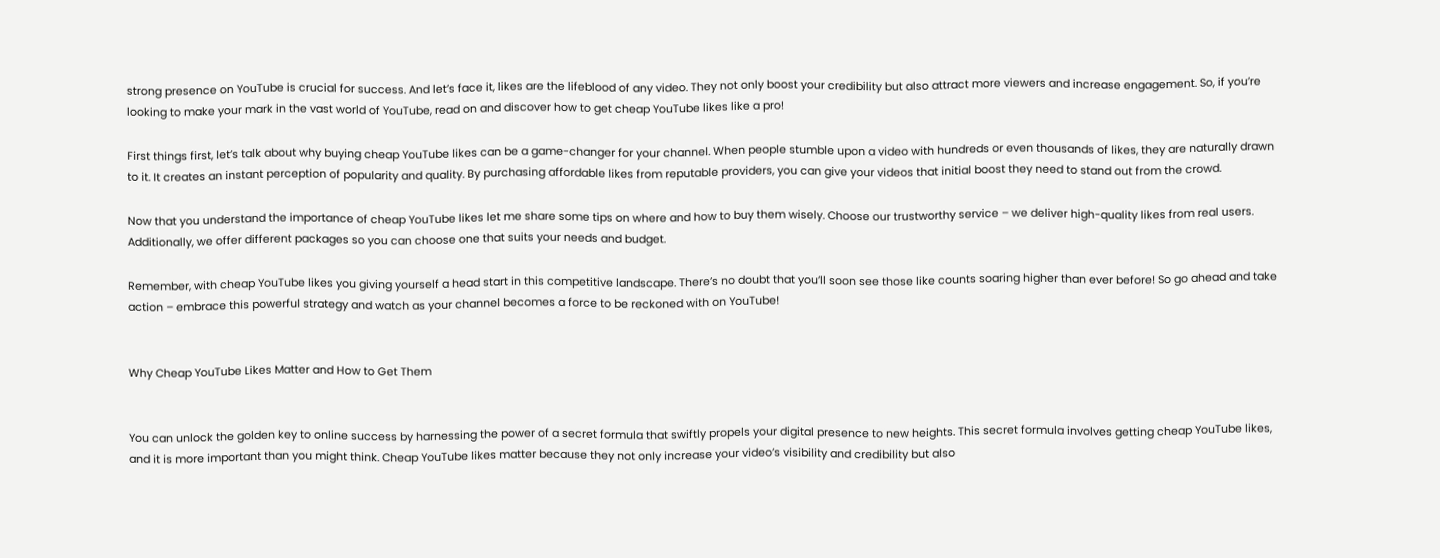strong presence on YouTube is crucial for success. And let’s face it, likes are the lifeblood of any video. They not only boost your credibility but also attract more viewers and increase engagement. So, if you’re looking to make your mark in the vast world of YouTube, read on and discover how to get cheap YouTube likes like a pro!

First things first, let’s talk about why buying cheap YouTube likes can be a game-changer for your channel. When people stumble upon a video with hundreds or even thousands of likes, they are naturally drawn to it. It creates an instant perception of popularity and quality. By purchasing affordable likes from reputable providers, you can give your videos that initial boost they need to stand out from the crowd.

Now that you understand the importance of cheap YouTube likes let me share some tips on where and how to buy them wisely. Choose our trustworthy service – we deliver high-quality likes from real users. Additionally, we offer different packages so you can choose one that suits your needs and budget.

Remember, with cheap YouTube likes you giving yourself a head start in this competitive landscape. There’s no doubt that you’ll soon see those like counts soaring higher than ever before! So go ahead and take action – embrace this powerful strategy and watch as your channel becomes a force to be reckoned with on YouTube!


Why Cheap YouTube Likes Matter and How to Get Them


You can unlock the golden key to online success by harnessing the power of a secret formula that swiftly propels your digital presence to new heights. This secret formula involves getting cheap YouTube likes, and it is more important than you might think. Cheap YouTube likes matter because they not only increase your video’s visibility and credibility but also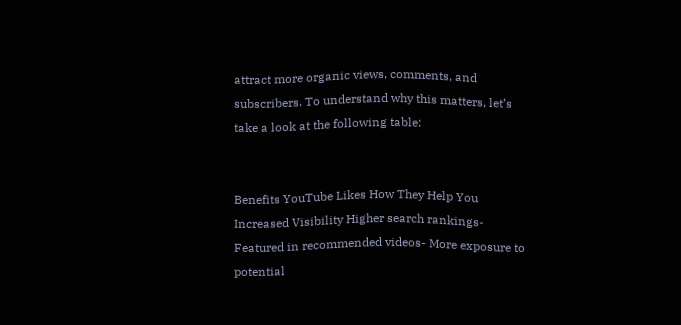attract more organic views, comments, and subscribers. To understand why this matters, let’s take a look at the following table:


Benefits YouTube Likes How They Help You
Increased Visibility Higher search rankings- Featured in recommended videos- More exposure to potential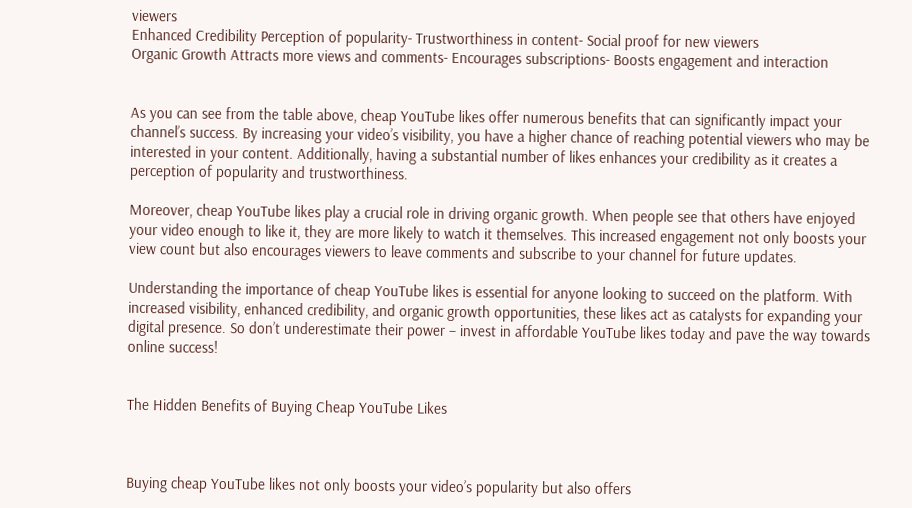viewers
Enhanced Credibility Perception of popularity- Trustworthiness in content- Social proof for new viewers
Organic Growth Attracts more views and comments- Encourages subscriptions- Boosts engagement and interaction


As you can see from the table above, cheap YouTube likes offer numerous benefits that can significantly impact your channel’s success. By increasing your video’s visibility, you have a higher chance of reaching potential viewers who may be interested in your content. Additionally, having a substantial number of likes enhances your credibility as it creates a perception of popularity and trustworthiness.

Moreover, cheap YouTube likes play a crucial role in driving organic growth. When people see that others have enjoyed your video enough to like it, they are more likely to watch it themselves. This increased engagement not only boosts your view count but also encourages viewers to leave comments and subscribe to your channel for future updates.

Understanding the importance of cheap YouTube likes is essential for anyone looking to succeed on the platform. With increased visibility, enhanced credibility, and organic growth opportunities, these likes act as catalysts for expanding your digital presence. So don’t underestimate their power – invest in affordable YouTube likes today and pave the way towards online success!


The Hidden Benefits of Buying Cheap YouTube Likes



Buying cheap YouTube likes not only boosts your video’s popularity but also offers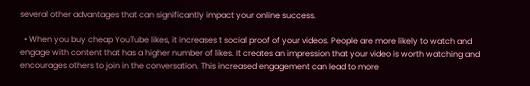several other advantages that can significantly impact your online success.

  • When you buy cheap YouTube likes, it increases t social proof of your videos. People are more likely to watch and engage with content that has a higher number of likes. It creates an impression that your video is worth watching and encourages others to join in the conversation. This increased engagement can lead to more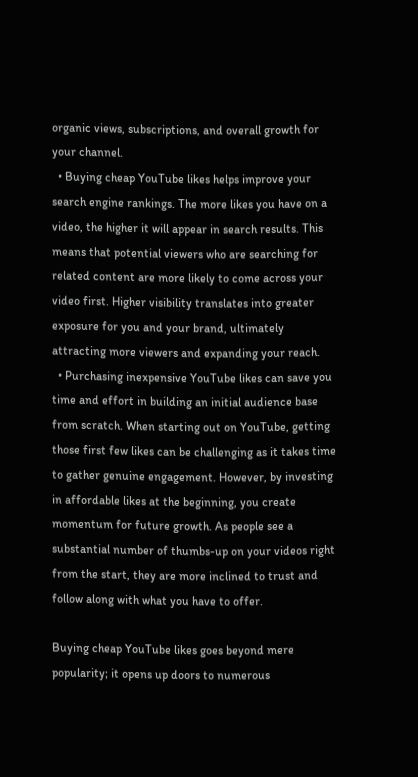organic views, subscriptions, and overall growth for your channel.
  • Buying cheap YouTube likes helps improve your search engine rankings. The more likes you have on a video, the higher it will appear in search results. This means that potential viewers who are searching for related content are more likely to come across your video first. Higher visibility translates into greater exposure for you and your brand, ultimately attracting more viewers and expanding your reach.
  • Purchasing inexpensive YouTube likes can save you time and effort in building an initial audience base from scratch. When starting out on YouTube, getting those first few likes can be challenging as it takes time to gather genuine engagement. However, by investing in affordable likes at the beginning, you create momentum for future growth. As people see a substantial number of thumbs-up on your videos right from the start, they are more inclined to trust and follow along with what you have to offer.

Buying cheap YouTube likes goes beyond mere popularity; it opens up doors to numerous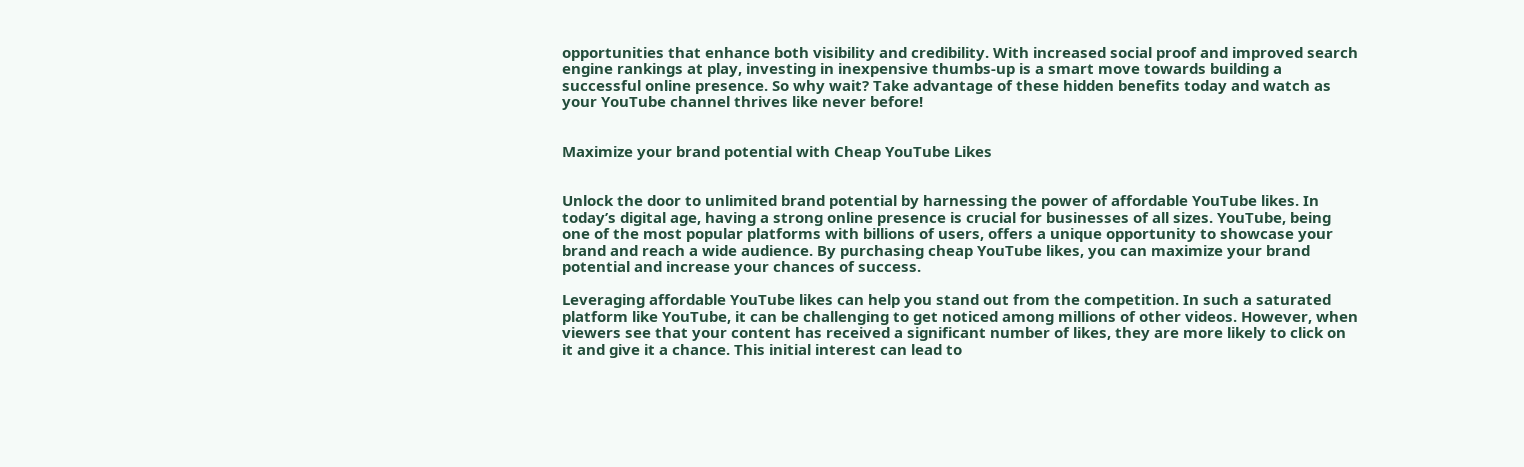opportunities that enhance both visibility and credibility. With increased social proof and improved search engine rankings at play, investing in inexpensive thumbs-up is a smart move towards building a successful online presence. So why wait? Take advantage of these hidden benefits today and watch as your YouTube channel thrives like never before!


Maximize your brand potential with Cheap YouTube Likes


Unlock the door to unlimited brand potential by harnessing the power of affordable YouTube likes. In today’s digital age, having a strong online presence is crucial for businesses of all sizes. YouTube, being one of the most popular platforms with billions of users, offers a unique opportunity to showcase your brand and reach a wide audience. By purchasing cheap YouTube likes, you can maximize your brand potential and increase your chances of success.

Leveraging affordable YouTube likes can help you stand out from the competition. In such a saturated platform like YouTube, it can be challenging to get noticed among millions of other videos. However, when viewers see that your content has received a significant number of likes, they are more likely to click on it and give it a chance. This initial interest can lead to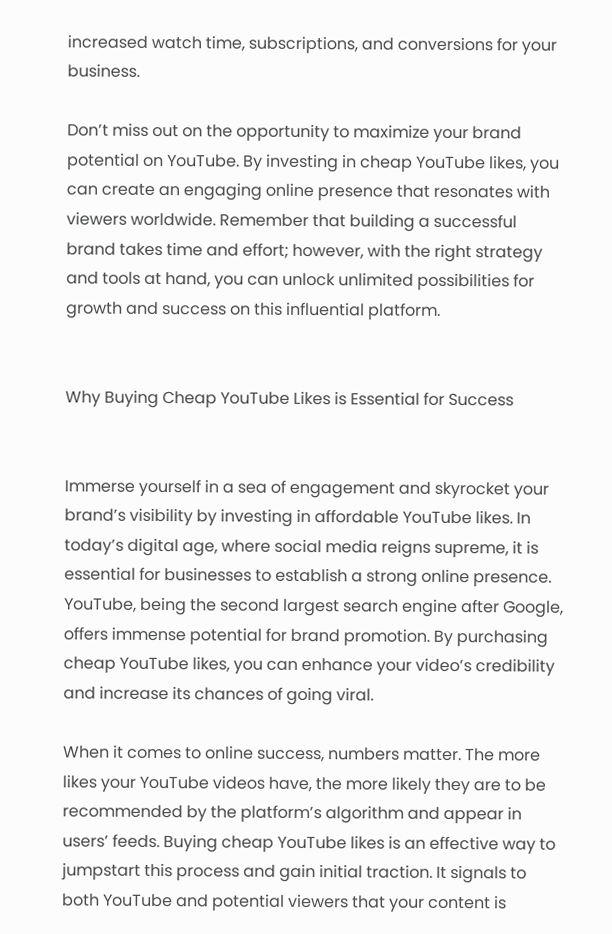increased watch time, subscriptions, and conversions for your business.

Don’t miss out on the opportunity to maximize your brand potential on YouTube. By investing in cheap YouTube likes, you can create an engaging online presence that resonates with viewers worldwide. Remember that building a successful brand takes time and effort; however, with the right strategy and tools at hand, you can unlock unlimited possibilities for growth and success on this influential platform.


Why Buying Cheap YouTube Likes is Essential for Success


Immerse yourself in a sea of engagement and skyrocket your brand’s visibility by investing in affordable YouTube likes. In today’s digital age, where social media reigns supreme, it is essential for businesses to establish a strong online presence. YouTube, being the second largest search engine after Google, offers immense potential for brand promotion. By purchasing cheap YouTube likes, you can enhance your video’s credibility and increase its chances of going viral.

When it comes to online success, numbers matter. The more likes your YouTube videos have, the more likely they are to be recommended by the platform’s algorithm and appear in users’ feeds. Buying cheap YouTube likes is an effective way to jumpstart this process and gain initial traction. It signals to both YouTube and potential viewers that your content is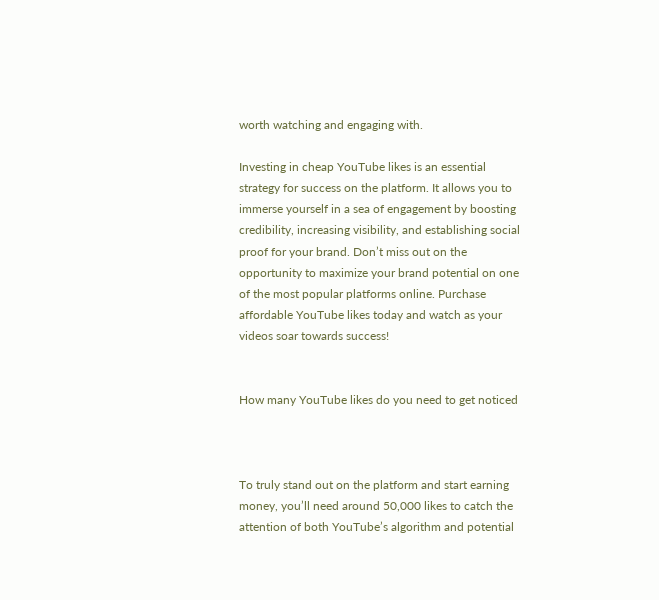worth watching and engaging with.

Investing in cheap YouTube likes is an essential strategy for success on the platform. It allows you to immerse yourself in a sea of engagement by boosting credibility, increasing visibility, and establishing social proof for your brand. Don’t miss out on the opportunity to maximize your brand potential on one of the most popular platforms online. Purchase affordable YouTube likes today and watch as your videos soar towards success!


How many YouTube likes do you need to get noticed



To truly stand out on the platform and start earning money, you’ll need around 50,000 likes to catch the attention of both YouTube’s algorithm and potential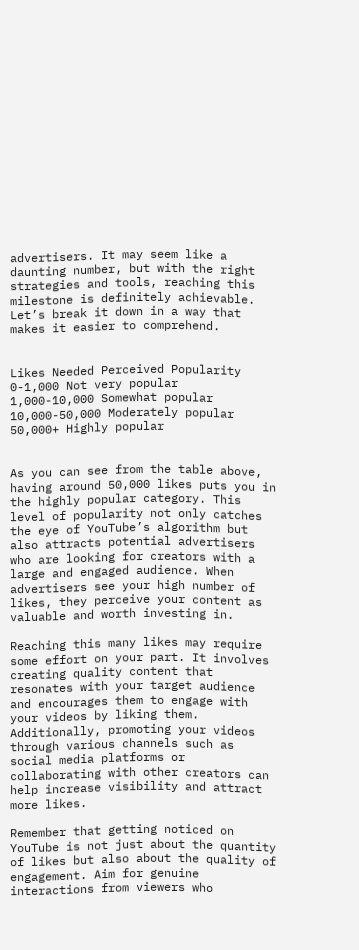advertisers. It may seem like a daunting number, but with the right strategies and tools, reaching this milestone is definitely achievable. Let’s break it down in a way that makes it easier to comprehend.


Likes Needed Perceived Popularity
0-1,000 Not very popular
1,000-10,000 Somewhat popular
10,000-50,000 Moderately popular
50,000+ Highly popular


As you can see from the table above, having around 50,000 likes puts you in the highly popular category. This level of popularity not only catches the eye of YouTube’s algorithm but also attracts potential advertisers who are looking for creators with a large and engaged audience. When advertisers see your high number of likes, they perceive your content as valuable and worth investing in.

Reaching this many likes may require some effort on your part. It involves creating quality content that resonates with your target audience and encourages them to engage with your videos by liking them. Additionally, promoting your videos through various channels such as social media platforms or collaborating with other creators can help increase visibility and attract more likes.

Remember that getting noticed on YouTube is not just about the quantity of likes but also about the quality of engagement. Aim for genuine interactions from viewers who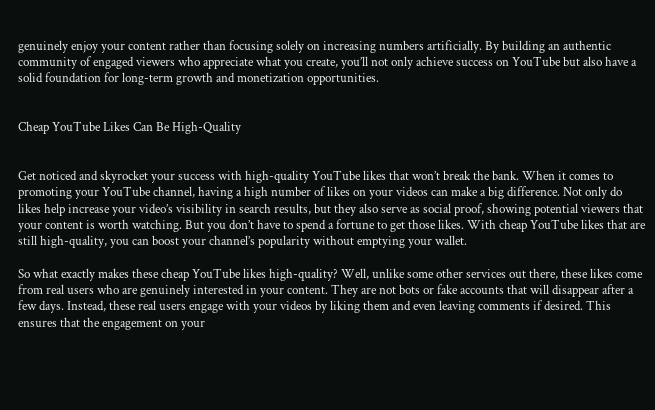genuinely enjoy your content rather than focusing solely on increasing numbers artificially. By building an authentic community of engaged viewers who appreciate what you create, you’ll not only achieve success on YouTube but also have a solid foundation for long-term growth and monetization opportunities.


Cheap YouTube Likes Can Be High-Quality


Get noticed and skyrocket your success with high-quality YouTube likes that won’t break the bank. When it comes to promoting your YouTube channel, having a high number of likes on your videos can make a big difference. Not only do likes help increase your video’s visibility in search results, but they also serve as social proof, showing potential viewers that your content is worth watching. But you don’t have to spend a fortune to get those likes. With cheap YouTube likes that are still high-quality, you can boost your channel’s popularity without emptying your wallet.

So what exactly makes these cheap YouTube likes high-quality? Well, unlike some other services out there, these likes come from real users who are genuinely interested in your content. They are not bots or fake accounts that will disappear after a few days. Instead, these real users engage with your videos by liking them and even leaving comments if desired. This ensures that the engagement on your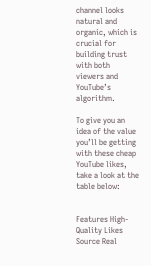channel looks natural and organic, which is crucial for building trust with both viewers and YouTube’s algorithm.

To give you an idea of the value you’ll be getting with these cheap YouTube likes, take a look at the table below:


Features High-Quality Likes
Source Real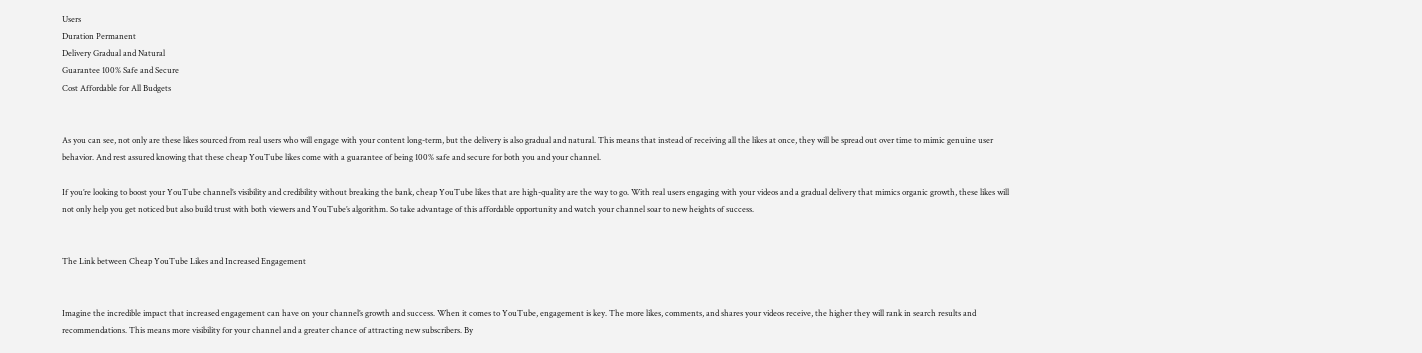Users
Duration Permanent
Delivery Gradual and Natural
Guarantee 100% Safe and Secure
Cost Affordable for All Budgets


As you can see, not only are these likes sourced from real users who will engage with your content long-term, but the delivery is also gradual and natural. This means that instead of receiving all the likes at once, they will be spread out over time to mimic genuine user behavior. And rest assured knowing that these cheap YouTube likes come with a guarantee of being 100% safe and secure for both you and your channel.

If you’re looking to boost your YouTube channel’s visibility and credibility without breaking the bank, cheap YouTube likes that are high-quality are the way to go. With real users engaging with your videos and a gradual delivery that mimics organic growth, these likes will not only help you get noticed but also build trust with both viewers and YouTube’s algorithm. So take advantage of this affordable opportunity and watch your channel soar to new heights of success.


The Link between Cheap YouTube Likes and Increased Engagement


Imagine the incredible impact that increased engagement can have on your channel’s growth and success. When it comes to YouTube, engagement is key. The more likes, comments, and shares your videos receive, the higher they will rank in search results and recommendations. This means more visibility for your channel and a greater chance of attracting new subscribers. By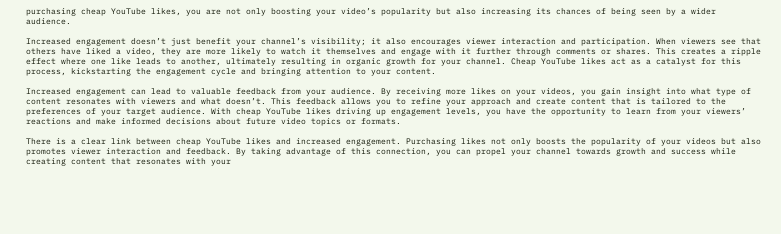purchasing cheap YouTube likes, you are not only boosting your video’s popularity but also increasing its chances of being seen by a wider audience.

Increased engagement doesn’t just benefit your channel’s visibility; it also encourages viewer interaction and participation. When viewers see that others have liked a video, they are more likely to watch it themselves and engage with it further through comments or shares. This creates a ripple effect where one like leads to another, ultimately resulting in organic growth for your channel. Cheap YouTube likes act as a catalyst for this process, kickstarting the engagement cycle and bringing attention to your content.

Increased engagement can lead to valuable feedback from your audience. By receiving more likes on your videos, you gain insight into what type of content resonates with viewers and what doesn’t. This feedback allows you to refine your approach and create content that is tailored to the preferences of your target audience. With cheap YouTube likes driving up engagement levels, you have the opportunity to learn from your viewers’ reactions and make informed decisions about future video topics or formats.

There is a clear link between cheap YouTube likes and increased engagement. Purchasing likes not only boosts the popularity of your videos but also promotes viewer interaction and feedback. By taking advantage of this connection, you can propel your channel towards growth and success while creating content that resonates with your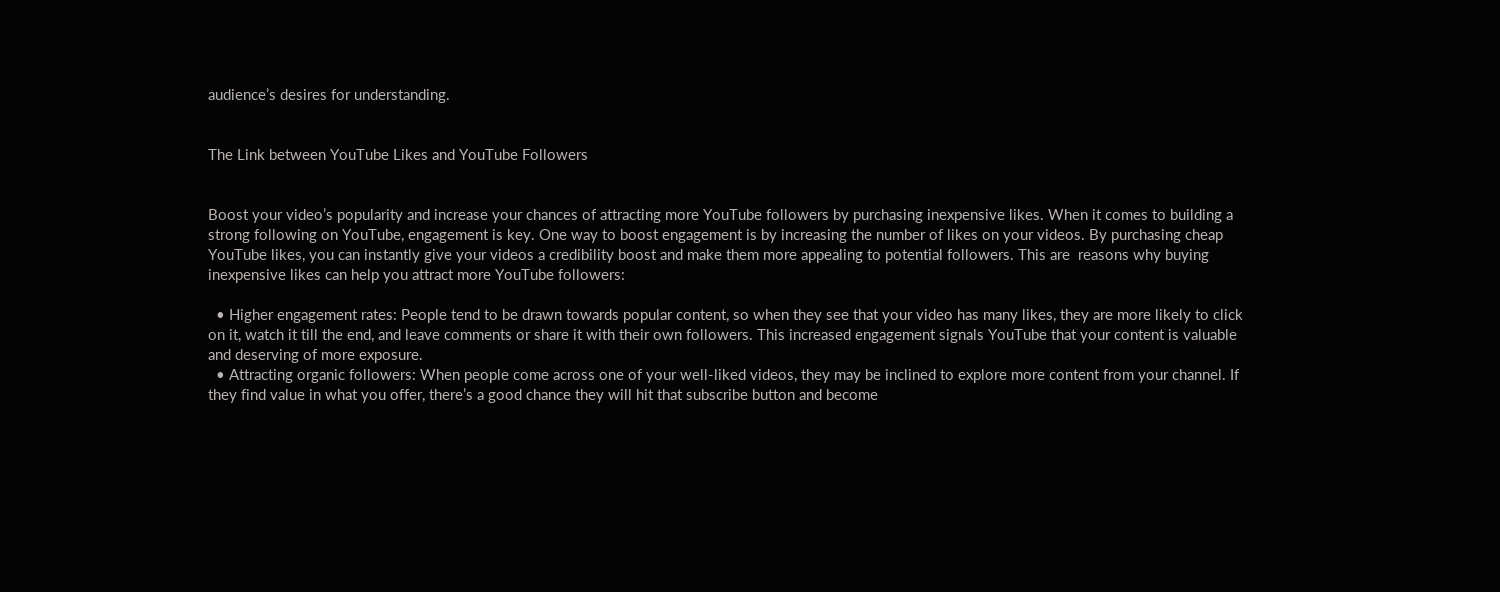audience’s desires for understanding.


The Link between YouTube Likes and YouTube Followers


Boost your video’s popularity and increase your chances of attracting more YouTube followers by purchasing inexpensive likes. When it comes to building a strong following on YouTube, engagement is key. One way to boost engagement is by increasing the number of likes on your videos. By purchasing cheap YouTube likes, you can instantly give your videos a credibility boost and make them more appealing to potential followers. This are  reasons why buying inexpensive likes can help you attract more YouTube followers:

  • Higher engagement rates: People tend to be drawn towards popular content, so when they see that your video has many likes, they are more likely to click on it, watch it till the end, and leave comments or share it with their own followers. This increased engagement signals YouTube that your content is valuable and deserving of more exposure.
  • Attracting organic followers: When people come across one of your well-liked videos, they may be inclined to explore more content from your channel. If they find value in what you offer, there’s a good chance they will hit that subscribe button and become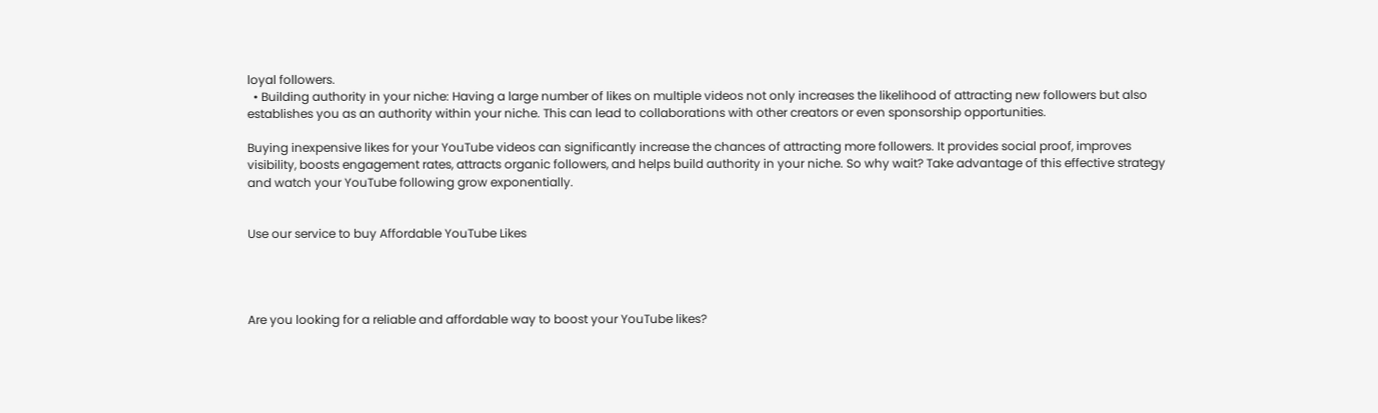loyal followers.
  • Building authority in your niche: Having a large number of likes on multiple videos not only increases the likelihood of attracting new followers but also establishes you as an authority within your niche. This can lead to collaborations with other creators or even sponsorship opportunities.

Buying inexpensive likes for your YouTube videos can significantly increase the chances of attracting more followers. It provides social proof, improves visibility, boosts engagement rates, attracts organic followers, and helps build authority in your niche. So why wait? Take advantage of this effective strategy and watch your YouTube following grow exponentially.


Use our service to buy Affordable YouTube Likes




Are you looking for a reliable and affordable way to boost your YouTube likes?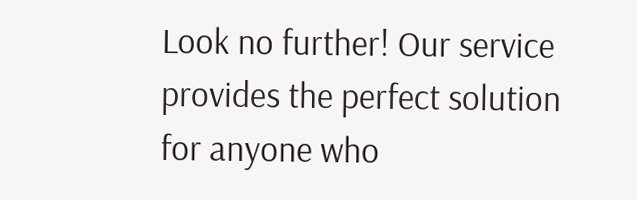Look no further! Our service provides the perfect solution for anyone who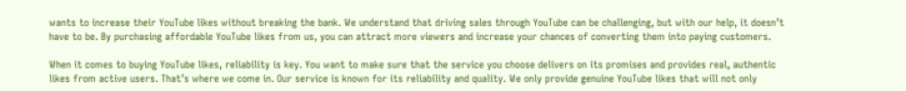wants to increase their YouTube likes without breaking the bank. We understand that driving sales through YouTube can be challenging, but with our help, it doesn’t have to be. By purchasing affordable YouTube likes from us, you can attract more viewers and increase your chances of converting them into paying customers.

When it comes to buying YouTube likes, reliability is key. You want to make sure that the service you choose delivers on its promises and provides real, authentic likes from active users. That’s where we come in. Our service is known for its reliability and quality. We only provide genuine YouTube likes that will not only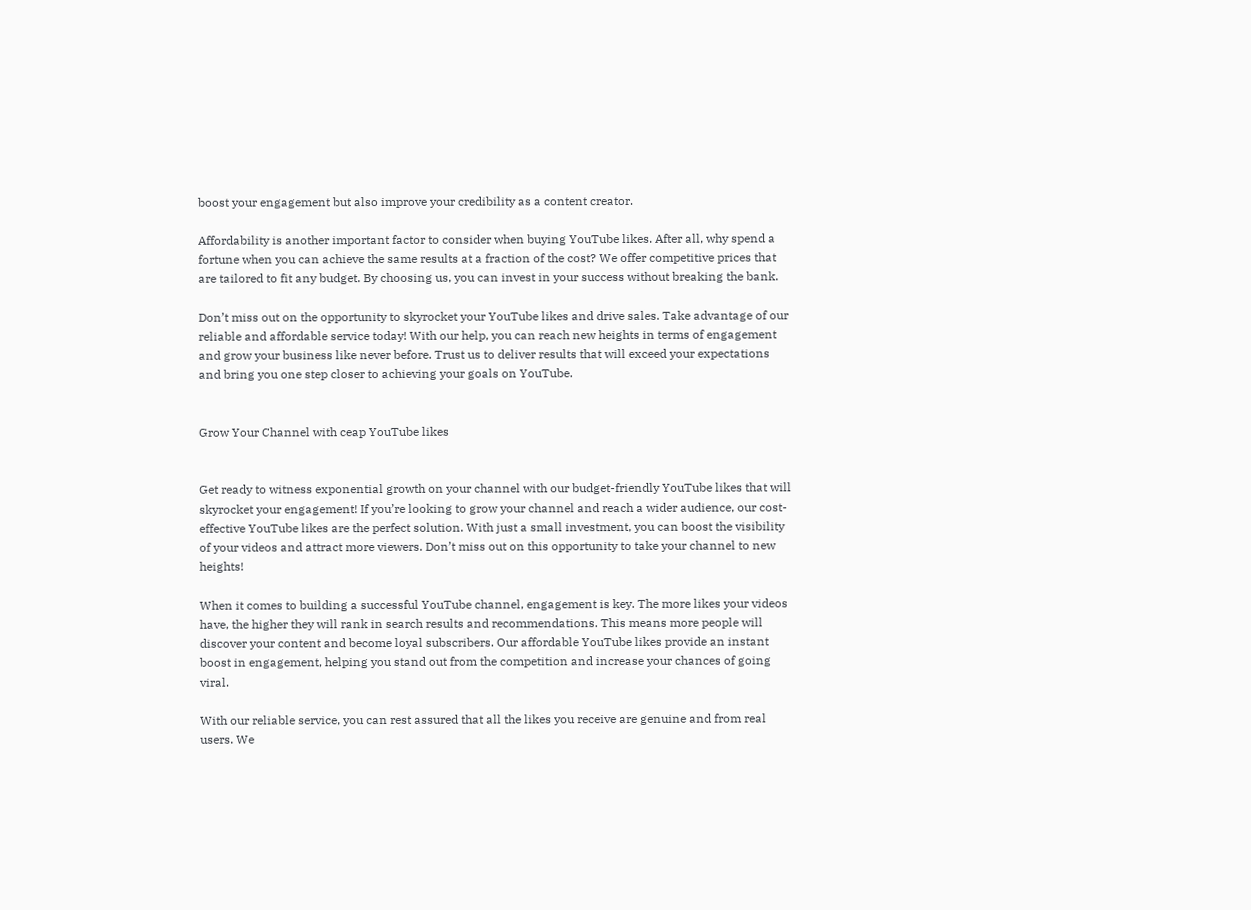boost your engagement but also improve your credibility as a content creator.

Affordability is another important factor to consider when buying YouTube likes. After all, why spend a fortune when you can achieve the same results at a fraction of the cost? We offer competitive prices that are tailored to fit any budget. By choosing us, you can invest in your success without breaking the bank.

Don’t miss out on the opportunity to skyrocket your YouTube likes and drive sales. Take advantage of our reliable and affordable service today! With our help, you can reach new heights in terms of engagement and grow your business like never before. Trust us to deliver results that will exceed your expectations and bring you one step closer to achieving your goals on YouTube.


Grow Your Channel with ceap YouTube likes


Get ready to witness exponential growth on your channel with our budget-friendly YouTube likes that will skyrocket your engagement! If you’re looking to grow your channel and reach a wider audience, our cost-effective YouTube likes are the perfect solution. With just a small investment, you can boost the visibility of your videos and attract more viewers. Don’t miss out on this opportunity to take your channel to new heights!

When it comes to building a successful YouTube channel, engagement is key. The more likes your videos have, the higher they will rank in search results and recommendations. This means more people will discover your content and become loyal subscribers. Our affordable YouTube likes provide an instant boost in engagement, helping you stand out from the competition and increase your chances of going viral.

With our reliable service, you can rest assured that all the likes you receive are genuine and from real users. We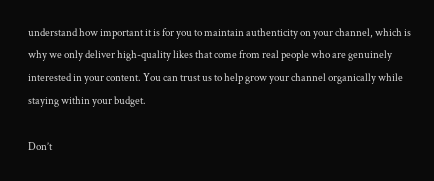understand how important it is for you to maintain authenticity on your channel, which is why we only deliver high-quality likes that come from real people who are genuinely interested in your content. You can trust us to help grow your channel organically while staying within your budget.

Don’t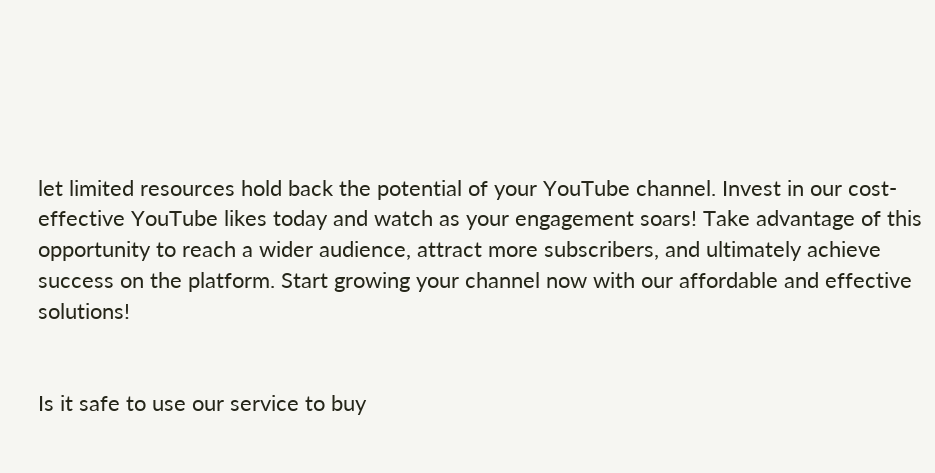let limited resources hold back the potential of your YouTube channel. Invest in our cost-effective YouTube likes today and watch as your engagement soars! Take advantage of this opportunity to reach a wider audience, attract more subscribers, and ultimately achieve success on the platform. Start growing your channel now with our affordable and effective solutions!


Is it safe to use our service to buy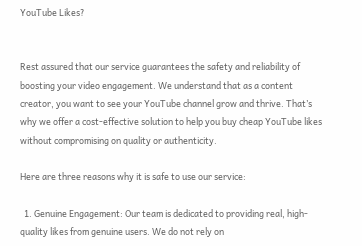YouTube Likes?


Rest assured that our service guarantees the safety and reliability of boosting your video engagement. We understand that as a content creator, you want to see your YouTube channel grow and thrive. That’s why we offer a cost-effective solution to help you buy cheap YouTube likes without compromising on quality or authenticity.

Here are three reasons why it is safe to use our service:

  1. Genuine Engagement: Our team is dedicated to providing real, high-quality likes from genuine users. We do not rely on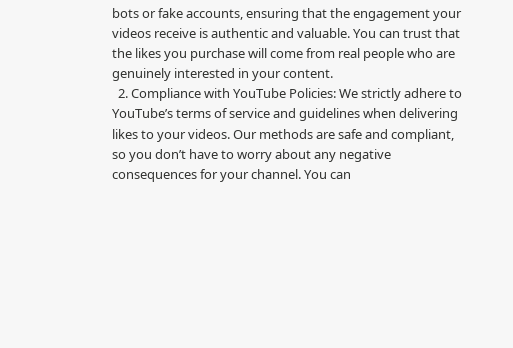bots or fake accounts, ensuring that the engagement your videos receive is authentic and valuable. You can trust that the likes you purchase will come from real people who are genuinely interested in your content.
  2. Compliance with YouTube Policies: We strictly adhere to YouTube’s terms of service and guidelines when delivering likes to your videos. Our methods are safe and compliant, so you don’t have to worry about any negative consequences for your channel. You can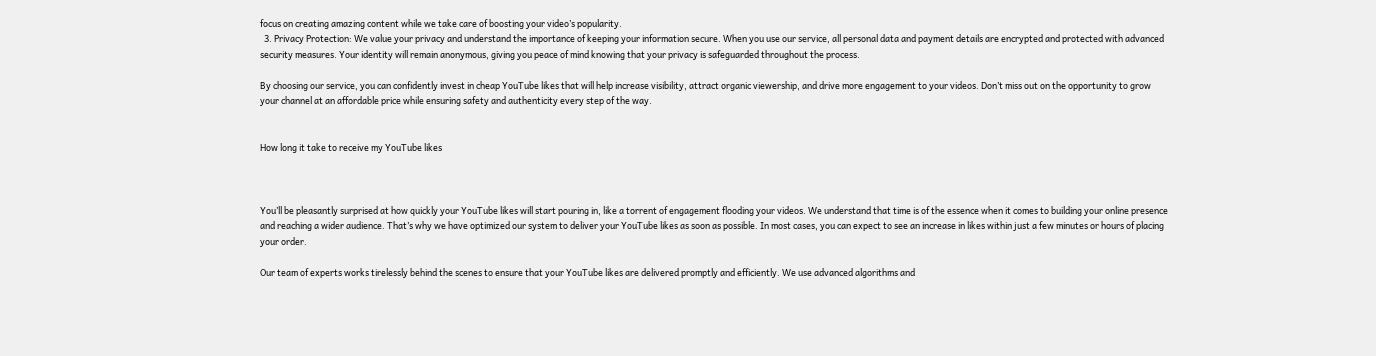focus on creating amazing content while we take care of boosting your video’s popularity.
  3. Privacy Protection: We value your privacy and understand the importance of keeping your information secure. When you use our service, all personal data and payment details are encrypted and protected with advanced security measures. Your identity will remain anonymous, giving you peace of mind knowing that your privacy is safeguarded throughout the process.

By choosing our service, you can confidently invest in cheap YouTube likes that will help increase visibility, attract organic viewership, and drive more engagement to your videos. Don’t miss out on the opportunity to grow your channel at an affordable price while ensuring safety and authenticity every step of the way.


How long it take to receive my YouTube likes



You’ll be pleasantly surprised at how quickly your YouTube likes will start pouring in, like a torrent of engagement flooding your videos. We understand that time is of the essence when it comes to building your online presence and reaching a wider audience. That’s why we have optimized our system to deliver your YouTube likes as soon as possible. In most cases, you can expect to see an increase in likes within just a few minutes or hours of placing your order.

Our team of experts works tirelessly behind the scenes to ensure that your YouTube likes are delivered promptly and efficiently. We use advanced algorithms and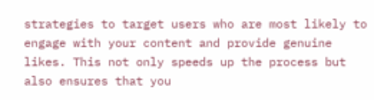strategies to target users who are most likely to engage with your content and provide genuine likes. This not only speeds up the process but also ensures that you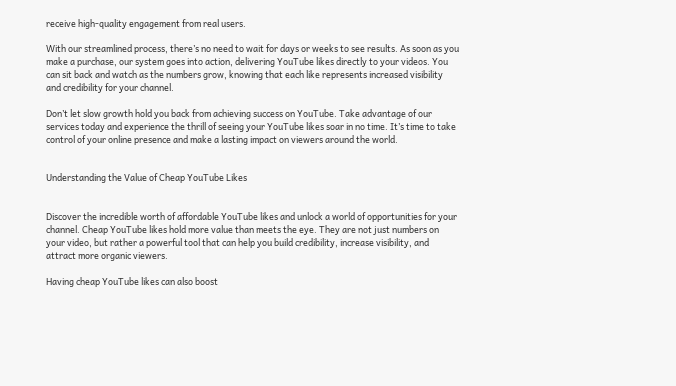receive high-quality engagement from real users.

With our streamlined process, there’s no need to wait for days or weeks to see results. As soon as you make a purchase, our system goes into action, delivering YouTube likes directly to your videos. You can sit back and watch as the numbers grow, knowing that each like represents increased visibility and credibility for your channel.

Don’t let slow growth hold you back from achieving success on YouTube. Take advantage of our services today and experience the thrill of seeing your YouTube likes soar in no time. It’s time to take control of your online presence and make a lasting impact on viewers around the world.


Understanding the Value of Cheap YouTube Likes


Discover the incredible worth of affordable YouTube likes and unlock a world of opportunities for your channel. Cheap YouTube likes hold more value than meets the eye. They are not just numbers on your video, but rather a powerful tool that can help you build credibility, increase visibility, and attract more organic viewers.

Having cheap YouTube likes can also boost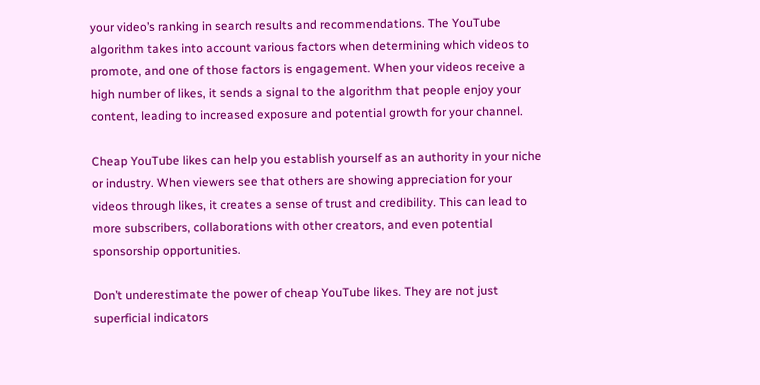your video’s ranking in search results and recommendations. The YouTube algorithm takes into account various factors when determining which videos to promote, and one of those factors is engagement. When your videos receive a high number of likes, it sends a signal to the algorithm that people enjoy your content, leading to increased exposure and potential growth for your channel.

Cheap YouTube likes can help you establish yourself as an authority in your niche or industry. When viewers see that others are showing appreciation for your videos through likes, it creates a sense of trust and credibility. This can lead to more subscribers, collaborations with other creators, and even potential sponsorship opportunities.

Don’t underestimate the power of cheap YouTube likes. They are not just superficial indicators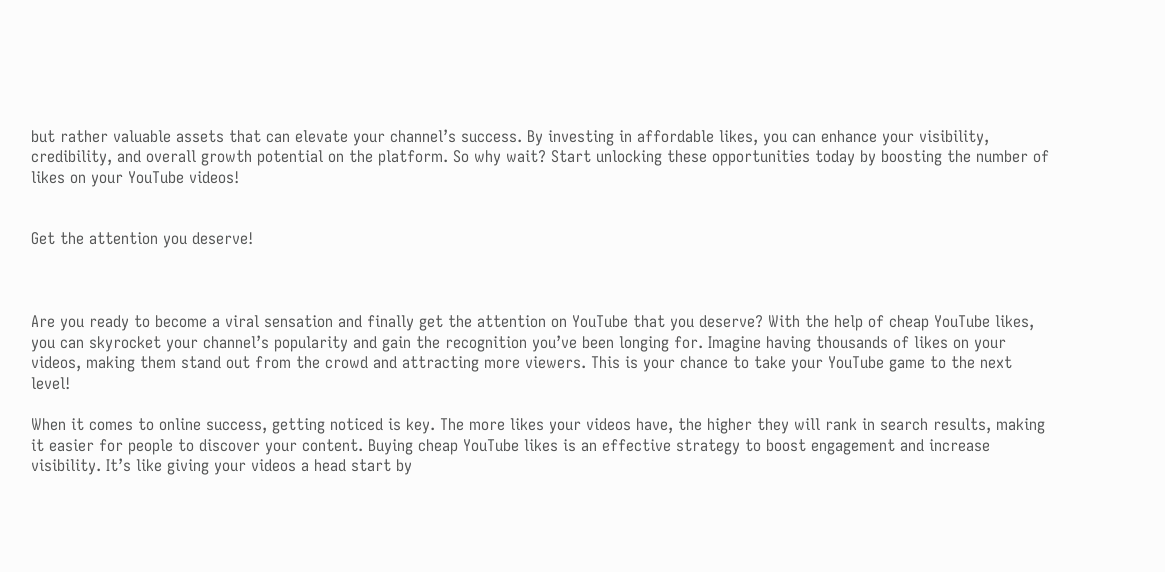but rather valuable assets that can elevate your channel’s success. By investing in affordable likes, you can enhance your visibility, credibility, and overall growth potential on the platform. So why wait? Start unlocking these opportunities today by boosting the number of likes on your YouTube videos!


Get the attention you deserve!



Are you ready to become a viral sensation and finally get the attention on YouTube that you deserve? With the help of cheap YouTube likes, you can skyrocket your channel’s popularity and gain the recognition you’ve been longing for. Imagine having thousands of likes on your videos, making them stand out from the crowd and attracting more viewers. This is your chance to take your YouTube game to the next level!

When it comes to online success, getting noticed is key. The more likes your videos have, the higher they will rank in search results, making it easier for people to discover your content. Buying cheap YouTube likes is an effective strategy to boost engagement and increase visibility. It’s like giving your videos a head start by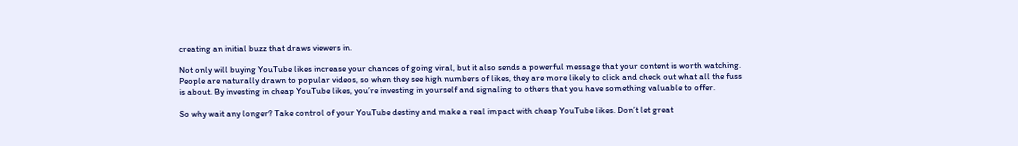creating an initial buzz that draws viewers in.

Not only will buying YouTube likes increase your chances of going viral, but it also sends a powerful message that your content is worth watching. People are naturally drawn to popular videos, so when they see high numbers of likes, they are more likely to click and check out what all the fuss is about. By investing in cheap YouTube likes, you’re investing in yourself and signaling to others that you have something valuable to offer.

So why wait any longer? Take control of your YouTube destiny and make a real impact with cheap YouTube likes. Don’t let great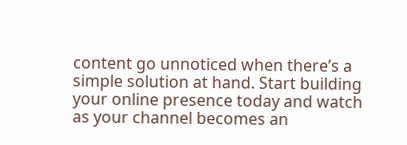content go unnoticed when there’s a simple solution at hand. Start building your online presence today and watch as your channel becomes an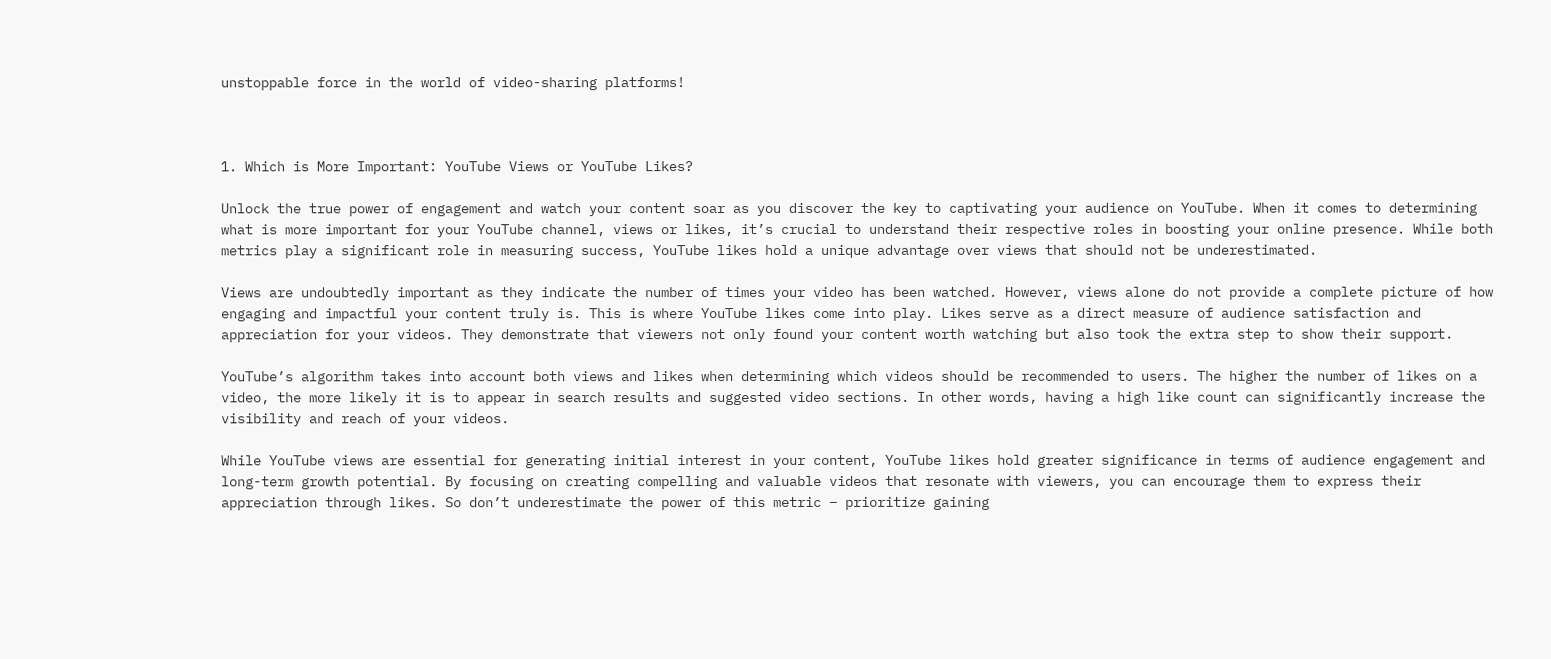unstoppable force in the world of video-sharing platforms!



1. Which is More Important: YouTube Views or YouTube Likes?

Unlock the true power of engagement and watch your content soar as you discover the key to captivating your audience on YouTube. When it comes to determining what is more important for your YouTube channel, views or likes, it’s crucial to understand their respective roles in boosting your online presence. While both metrics play a significant role in measuring success, YouTube likes hold a unique advantage over views that should not be underestimated.

Views are undoubtedly important as they indicate the number of times your video has been watched. However, views alone do not provide a complete picture of how engaging and impactful your content truly is. This is where YouTube likes come into play. Likes serve as a direct measure of audience satisfaction and appreciation for your videos. They demonstrate that viewers not only found your content worth watching but also took the extra step to show their support.

YouTube’s algorithm takes into account both views and likes when determining which videos should be recommended to users. The higher the number of likes on a video, the more likely it is to appear in search results and suggested video sections. In other words, having a high like count can significantly increase the visibility and reach of your videos.

While YouTube views are essential for generating initial interest in your content, YouTube likes hold greater significance in terms of audience engagement and long-term growth potential. By focusing on creating compelling and valuable videos that resonate with viewers, you can encourage them to express their appreciation through likes. So don’t underestimate the power of this metric – prioritize gaining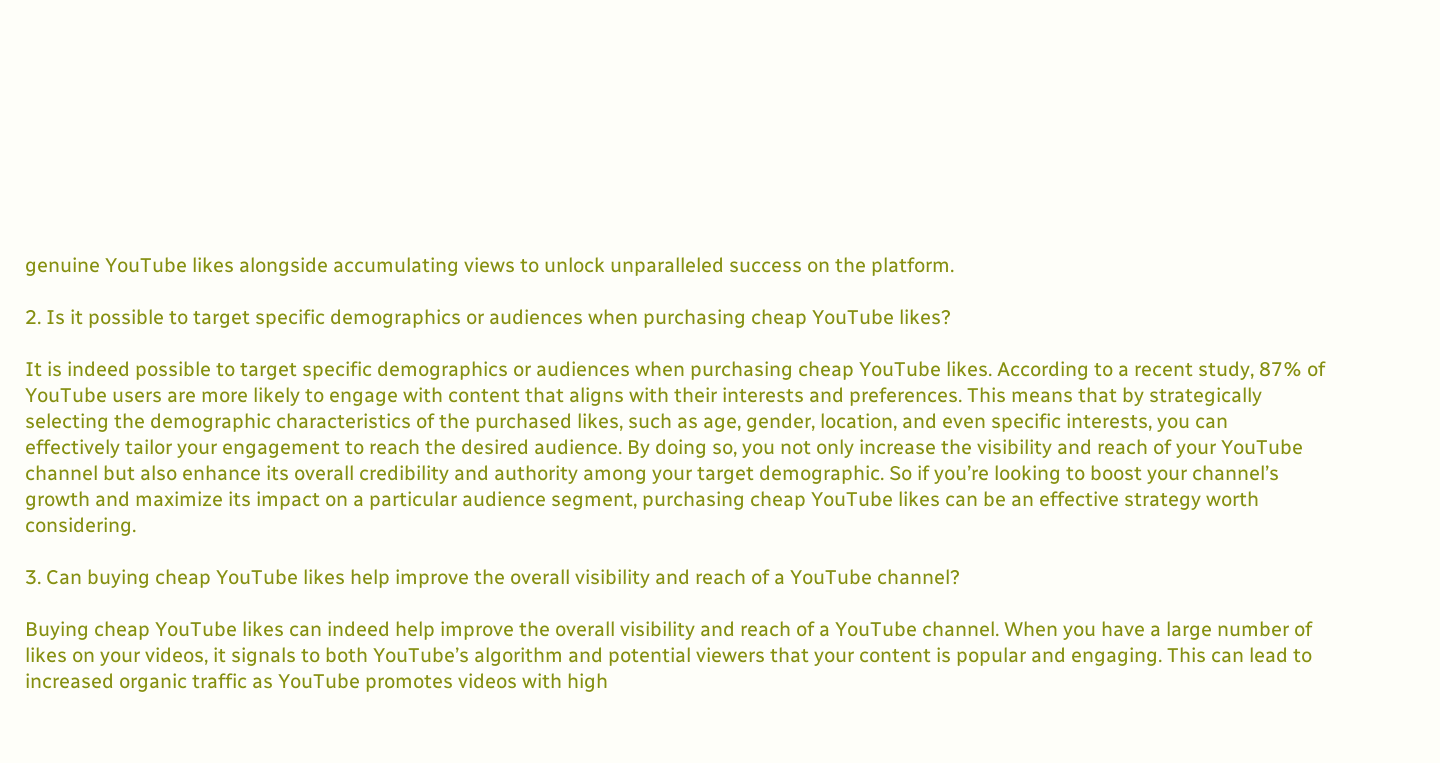genuine YouTube likes alongside accumulating views to unlock unparalleled success on the platform.

2. Is it possible to target specific demographics or audiences when purchasing cheap YouTube likes?

It is indeed possible to target specific demographics or audiences when purchasing cheap YouTube likes. According to a recent study, 87% of YouTube users are more likely to engage with content that aligns with their interests and preferences. This means that by strategically selecting the demographic characteristics of the purchased likes, such as age, gender, location, and even specific interests, you can effectively tailor your engagement to reach the desired audience. By doing so, you not only increase the visibility and reach of your YouTube channel but also enhance its overall credibility and authority among your target demographic. So if you’re looking to boost your channel’s growth and maximize its impact on a particular audience segment, purchasing cheap YouTube likes can be an effective strategy worth considering.

3. Can buying cheap YouTube likes help improve the overall visibility and reach of a YouTube channel?

Buying cheap YouTube likes can indeed help improve the overall visibility and reach of a YouTube channel. When you have a large number of likes on your videos, it signals to both YouTube’s algorithm and potential viewers that your content is popular and engaging. This can lead to increased organic traffic as YouTube promotes videos with high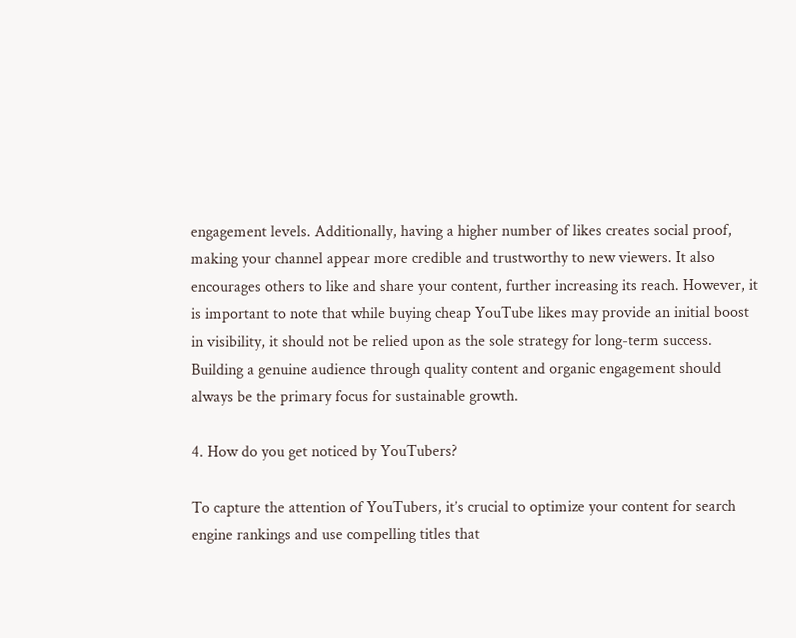engagement levels. Additionally, having a higher number of likes creates social proof, making your channel appear more credible and trustworthy to new viewers. It also encourages others to like and share your content, further increasing its reach. However, it is important to note that while buying cheap YouTube likes may provide an initial boost in visibility, it should not be relied upon as the sole strategy for long-term success. Building a genuine audience through quality content and organic engagement should always be the primary focus for sustainable growth.

4. How do you get noticed by YouTubers?

To capture the attention of YouTubers, it’s crucial to optimize your content for search engine rankings and use compelling titles that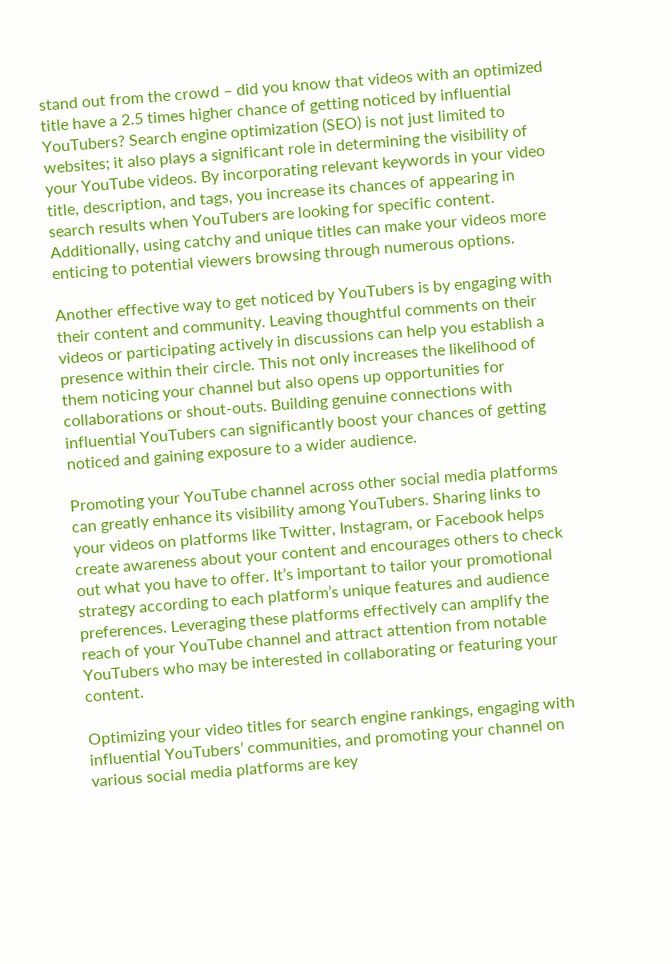stand out from the crowd – did you know that videos with an optimized title have a 2.5 times higher chance of getting noticed by influential YouTubers? Search engine optimization (SEO) is not just limited to websites; it also plays a significant role in determining the visibility of your YouTube videos. By incorporating relevant keywords in your video title, description, and tags, you increase its chances of appearing in search results when YouTubers are looking for specific content. Additionally, using catchy and unique titles can make your videos more enticing to potential viewers browsing through numerous options.

Another effective way to get noticed by YouTubers is by engaging with their content and community. Leaving thoughtful comments on their videos or participating actively in discussions can help you establish a presence within their circle. This not only increases the likelihood of them noticing your channel but also opens up opportunities for collaborations or shout-outs. Building genuine connections with influential YouTubers can significantly boost your chances of getting noticed and gaining exposure to a wider audience.

Promoting your YouTube channel across other social media platforms can greatly enhance its visibility among YouTubers. Sharing links to your videos on platforms like Twitter, Instagram, or Facebook helps create awareness about your content and encourages others to check out what you have to offer. It’s important to tailor your promotional strategy according to each platform’s unique features and audience preferences. Leveraging these platforms effectively can amplify the reach of your YouTube channel and attract attention from notable YouTubers who may be interested in collaborating or featuring your content.

Optimizing your video titles for search engine rankings, engaging with influential YouTubers’ communities, and promoting your channel on various social media platforms are key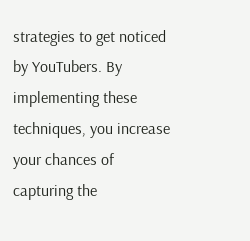strategies to get noticed by YouTubers. By implementing these techniques, you increase your chances of capturing the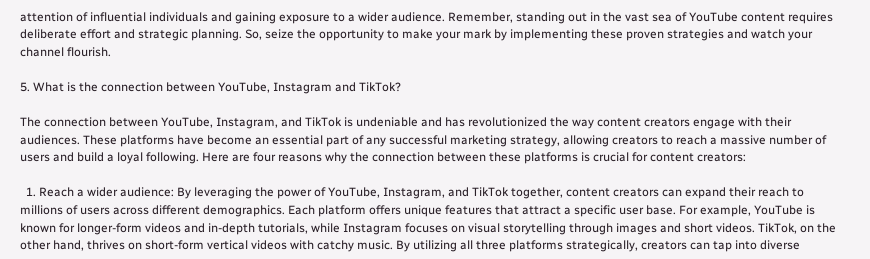attention of influential individuals and gaining exposure to a wider audience. Remember, standing out in the vast sea of YouTube content requires deliberate effort and strategic planning. So, seize the opportunity to make your mark by implementing these proven strategies and watch your channel flourish.

5. What is the connection between YouTube, Instagram and TikTok?

The connection between YouTube, Instagram, and TikTok is undeniable and has revolutionized the way content creators engage with their audiences. These platforms have become an essential part of any successful marketing strategy, allowing creators to reach a massive number of users and build a loyal following. Here are four reasons why the connection between these platforms is crucial for content creators:

  1. Reach a wider audience: By leveraging the power of YouTube, Instagram, and TikTok together, content creators can expand their reach to millions of users across different demographics. Each platform offers unique features that attract a specific user base. For example, YouTube is known for longer-form videos and in-depth tutorials, while Instagram focuses on visual storytelling through images and short videos. TikTok, on the other hand, thrives on short-form vertical videos with catchy music. By utilizing all three platforms strategically, creators can tap into diverse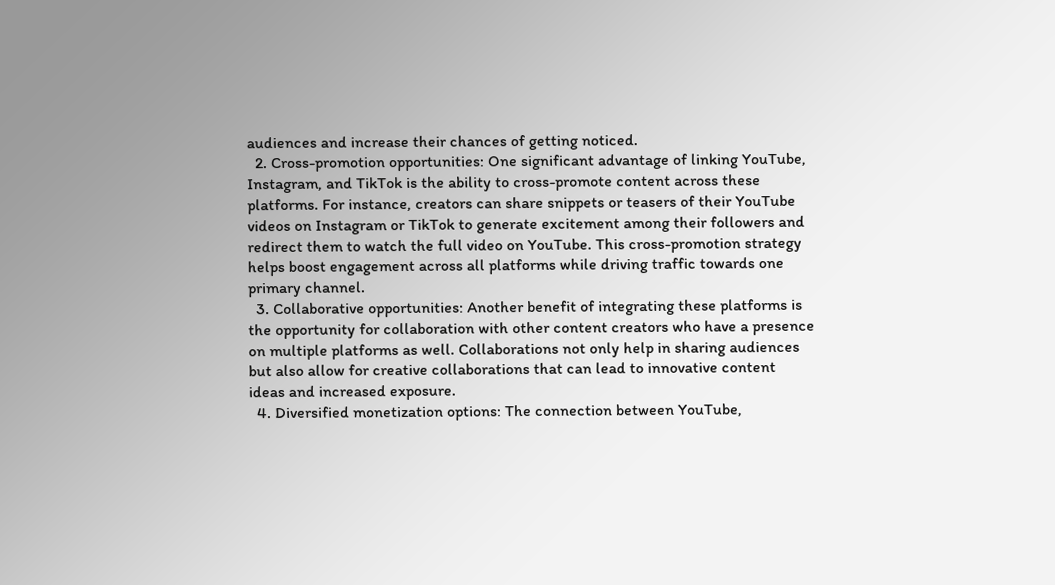audiences and increase their chances of getting noticed.
  2. Cross-promotion opportunities: One significant advantage of linking YouTube, Instagram, and TikTok is the ability to cross-promote content across these platforms. For instance, creators can share snippets or teasers of their YouTube videos on Instagram or TikTok to generate excitement among their followers and redirect them to watch the full video on YouTube. This cross-promotion strategy helps boost engagement across all platforms while driving traffic towards one primary channel.
  3. Collaborative opportunities: Another benefit of integrating these platforms is the opportunity for collaboration with other content creators who have a presence on multiple platforms as well. Collaborations not only help in sharing audiences but also allow for creative collaborations that can lead to innovative content ideas and increased exposure.
  4. Diversified monetization options: The connection between YouTube,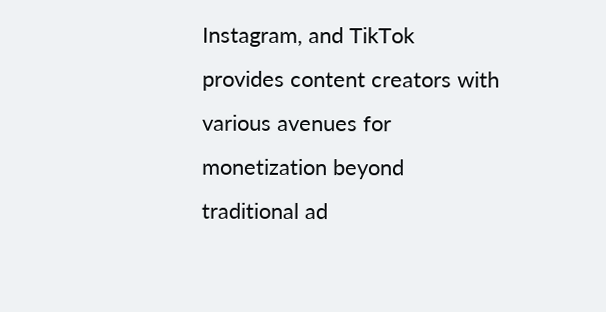Instagram, and TikTok provides content creators with various avenues for monetization beyond traditional ad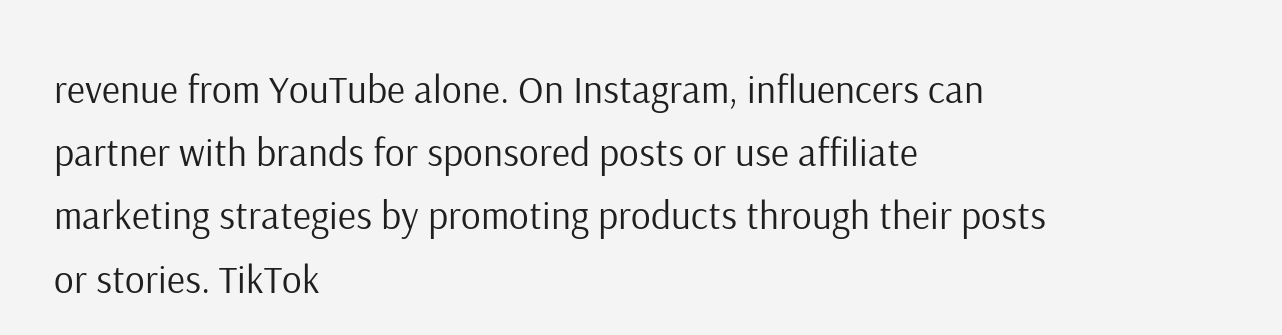revenue from YouTube alone. On Instagram, influencers can partner with brands for sponsored posts or use affiliate marketing strategies by promoting products through their posts or stories. TikTok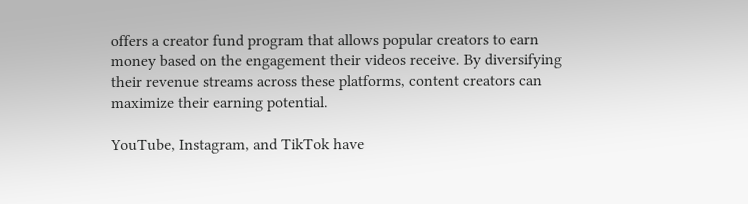offers a creator fund program that allows popular creators to earn money based on the engagement their videos receive. By diversifying their revenue streams across these platforms, content creators can maximize their earning potential.

YouTube, Instagram, and TikTok have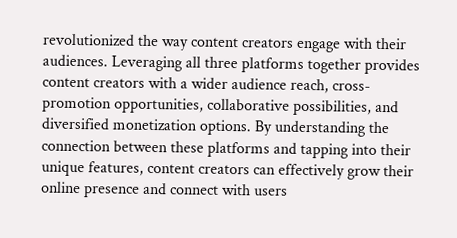revolutionized the way content creators engage with their audiences. Leveraging all three platforms together provides content creators with a wider audience reach, cross-promotion opportunities, collaborative possibilities, and diversified monetization options. By understanding the connection between these platforms and tapping into their unique features, content creators can effectively grow their online presence and connect with users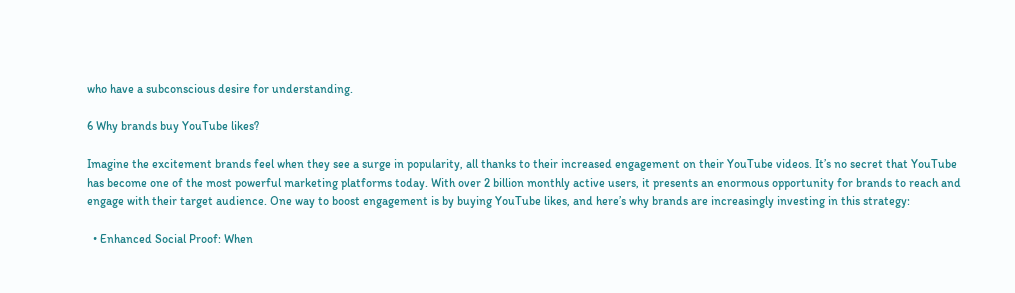who have a subconscious desire for understanding.

6 Why brands buy YouTube likes?

Imagine the excitement brands feel when they see a surge in popularity, all thanks to their increased engagement on their YouTube videos. It’s no secret that YouTube has become one of the most powerful marketing platforms today. With over 2 billion monthly active users, it presents an enormous opportunity for brands to reach and engage with their target audience. One way to boost engagement is by buying YouTube likes, and here’s why brands are increasingly investing in this strategy:

  • Enhanced Social Proof: When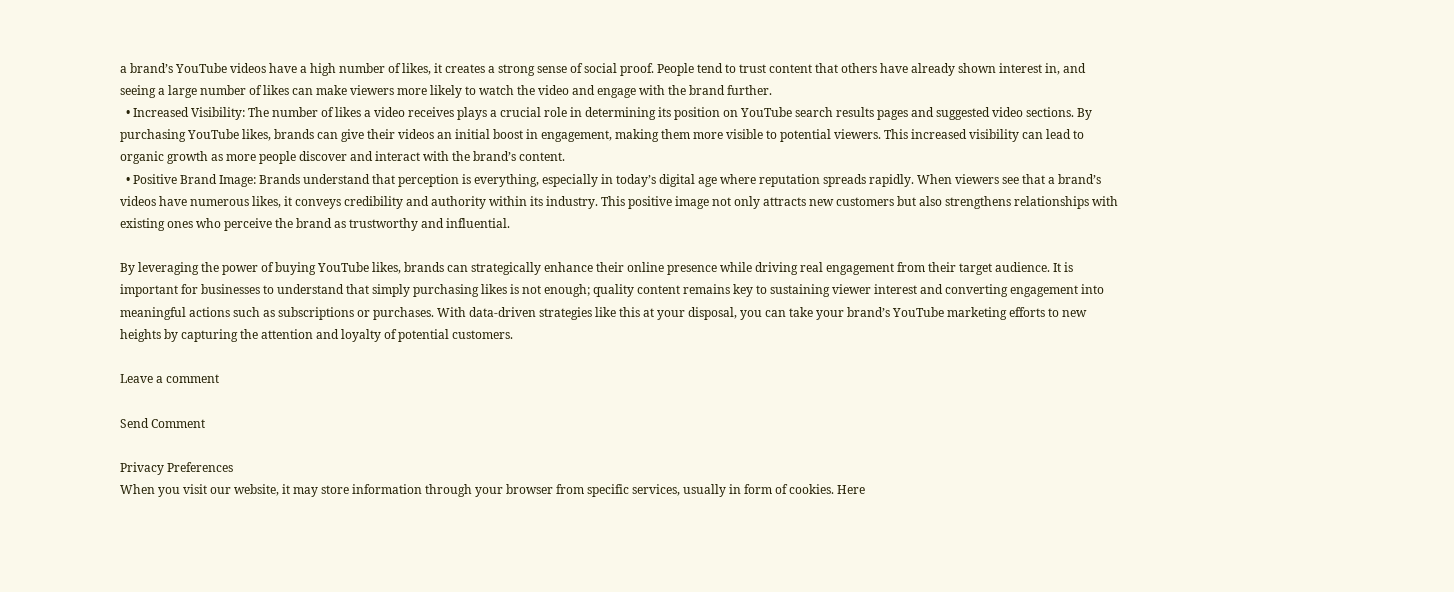a brand’s YouTube videos have a high number of likes, it creates a strong sense of social proof. People tend to trust content that others have already shown interest in, and seeing a large number of likes can make viewers more likely to watch the video and engage with the brand further.
  • Increased Visibility: The number of likes a video receives plays a crucial role in determining its position on YouTube search results pages and suggested video sections. By purchasing YouTube likes, brands can give their videos an initial boost in engagement, making them more visible to potential viewers. This increased visibility can lead to organic growth as more people discover and interact with the brand’s content.
  • Positive Brand Image: Brands understand that perception is everything, especially in today’s digital age where reputation spreads rapidly. When viewers see that a brand’s videos have numerous likes, it conveys credibility and authority within its industry. This positive image not only attracts new customers but also strengthens relationships with existing ones who perceive the brand as trustworthy and influential.

By leveraging the power of buying YouTube likes, brands can strategically enhance their online presence while driving real engagement from their target audience. It is important for businesses to understand that simply purchasing likes is not enough; quality content remains key to sustaining viewer interest and converting engagement into meaningful actions such as subscriptions or purchases. With data-driven strategies like this at your disposal, you can take your brand’s YouTube marketing efforts to new heights by capturing the attention and loyalty of potential customers.

Leave a comment

Send Comment

Privacy Preferences
When you visit our website, it may store information through your browser from specific services, usually in form of cookies. Here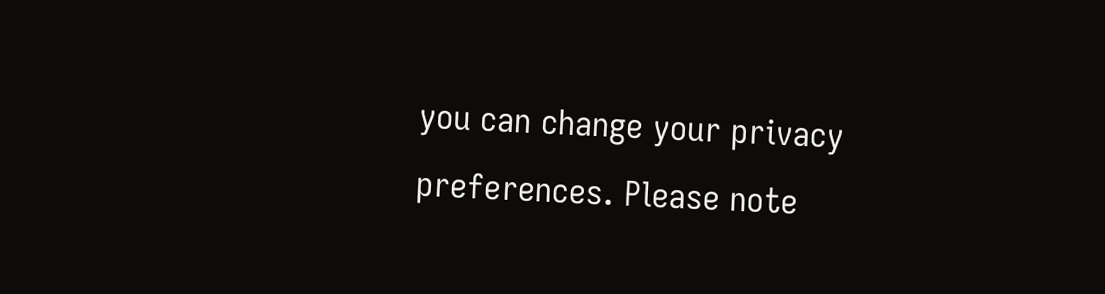you can change your privacy preferences. Please note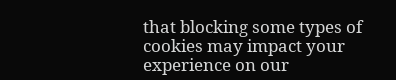that blocking some types of cookies may impact your experience on our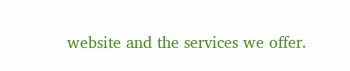website and the services we offer.